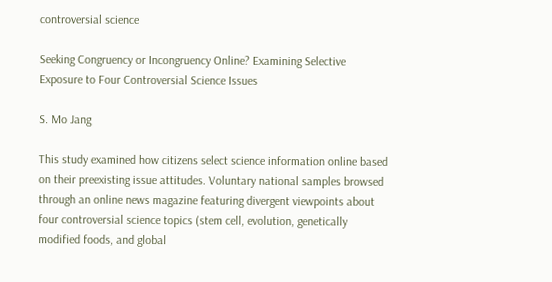controversial science

Seeking Congruency or Incongruency Online? Examining Selective Exposure to Four Controversial Science Issues

S. Mo Jang

This study examined how citizens select science information online based on their preexisting issue attitudes. Voluntary national samples browsed through an online news magazine featuring divergent viewpoints about four controversial science topics (stem cell, evolution, genetically modified foods, and global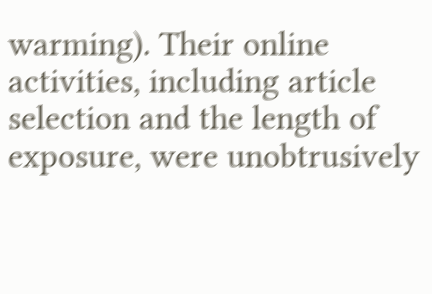warming). Their online activities, including article selection and the length of exposure, were unobtrusively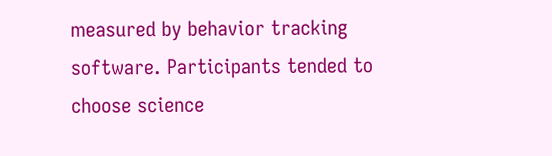measured by behavior tracking software. Participants tended to choose science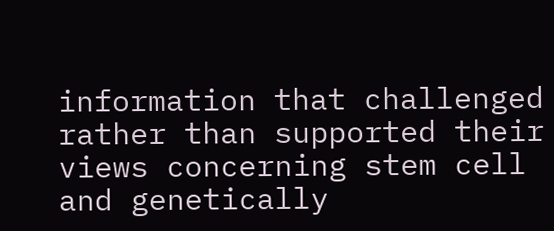information that challenged rather than supported their views concerning stem cell and genetically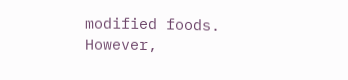modified foods. However,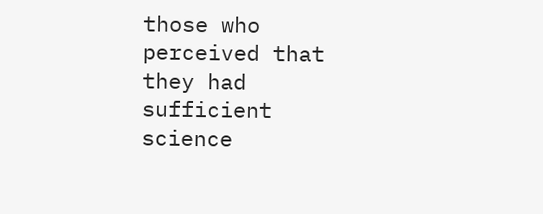those who perceived that they had sufficient science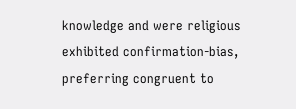knowledge and were religious exhibited confirmation-bias, preferring congruent to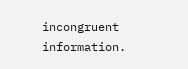incongruent information.